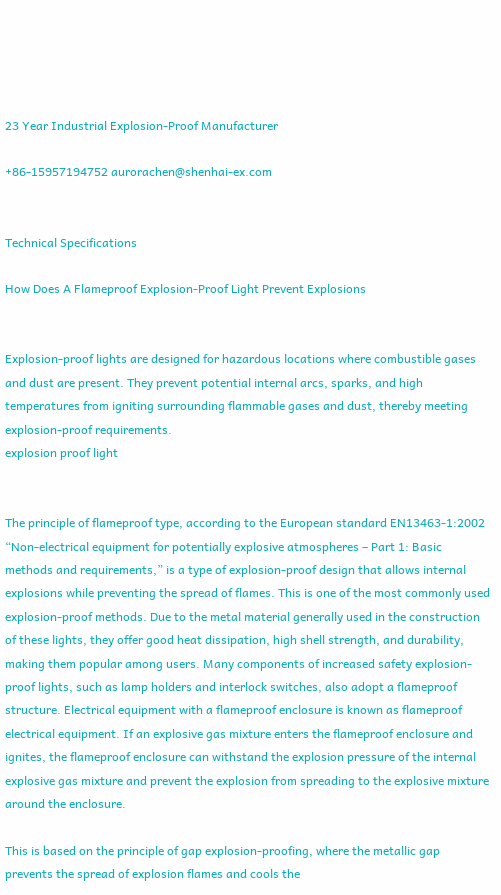23 Year Industrial Explosion-Proof Manufacturer

+86-15957194752 aurorachen@shenhai-ex.com


Technical Specifications

How Does A Flameproof Explosion-Proof Light Prevent Explosions


Explosion-proof lights are designed for hazardous locations where combustible gases and dust are present. They prevent potential internal arcs, sparks, and high temperatures from igniting surrounding flammable gases and dust, thereby meeting explosion-proof requirements.
explosion proof light


The principle of flameproof type, according to the European standard EN13463-1:2002 “Non-electrical equipment for potentially explosive atmospheres – Part 1: Basic methods and requirements,” is a type of explosion-proof design that allows internal explosions while preventing the spread of flames. This is one of the most commonly used explosion-proof methods. Due to the metal material generally used in the construction of these lights, they offer good heat dissipation, high shell strength, and durability, making them popular among users. Many components of increased safety explosion-proof lights, such as lamp holders and interlock switches, also adopt a flameproof structure. Electrical equipment with a flameproof enclosure is known as flameproof electrical equipment. If an explosive gas mixture enters the flameproof enclosure and ignites, the flameproof enclosure can withstand the explosion pressure of the internal explosive gas mixture and prevent the explosion from spreading to the explosive mixture around the enclosure.

This is based on the principle of gap explosion-proofing, where the metallic gap prevents the spread of explosion flames and cools the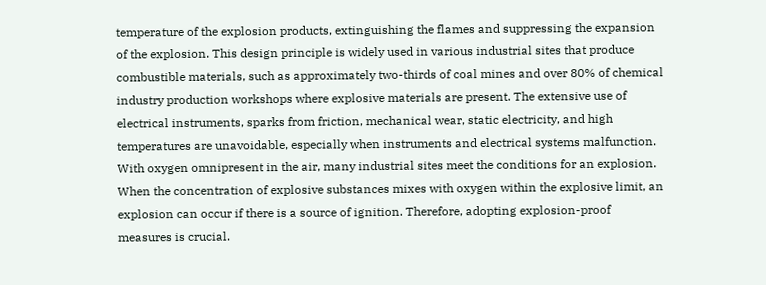temperature of the explosion products, extinguishing the flames and suppressing the expansion of the explosion. This design principle is widely used in various industrial sites that produce combustible materials, such as approximately two-thirds of coal mines and over 80% of chemical industry production workshops where explosive materials are present. The extensive use of electrical instruments, sparks from friction, mechanical wear, static electricity, and high temperatures are unavoidable, especially when instruments and electrical systems malfunction. With oxygen omnipresent in the air, many industrial sites meet the conditions for an explosion. When the concentration of explosive substances mixes with oxygen within the explosive limit, an explosion can occur if there is a source of ignition. Therefore, adopting explosion-proof measures is crucial.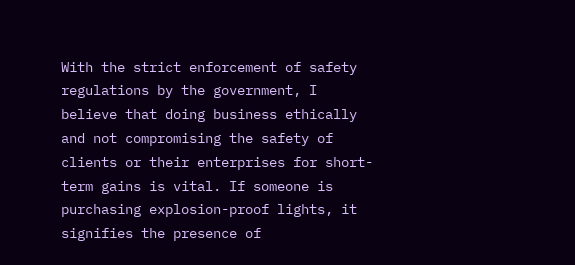With the strict enforcement of safety regulations by the government, I believe that doing business ethically and not compromising the safety of clients or their enterprises for short-term gains is vital. If someone is purchasing explosion-proof lights, it signifies the presence of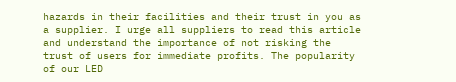hazards in their facilities and their trust in you as a supplier. I urge all suppliers to read this article and understand the importance of not risking the trust of users for immediate profits. The popularity of our LED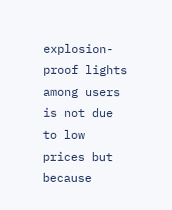explosion-proof lights among users is not due to low prices but because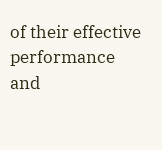of their effective performance and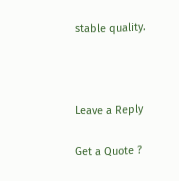stable quality.



Leave a Reply

Get a Quote ?